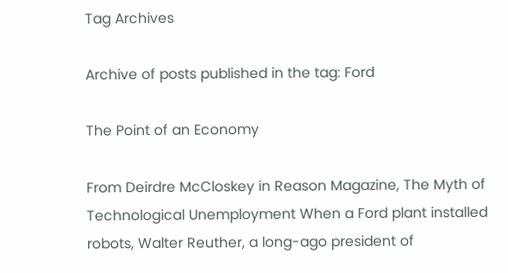Tag Archives

Archive of posts published in the tag: Ford

The Point of an Economy

From Deirdre McCloskey in Reason Magazine, The Myth of Technological Unemployment When a Ford plant installed robots, Walter Reuther, a long-ago president of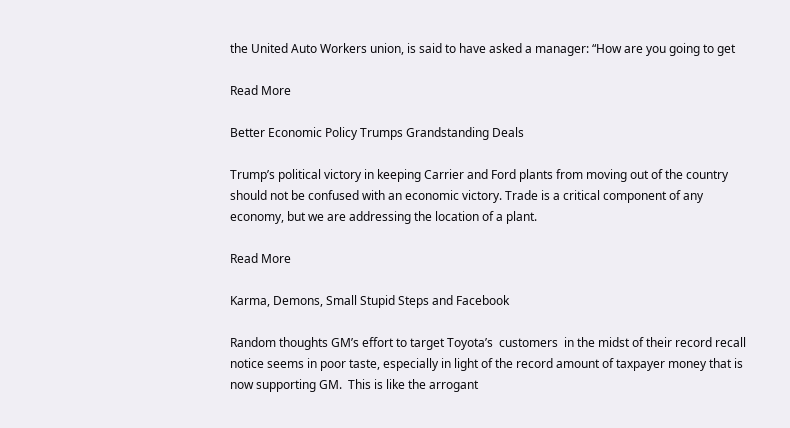the United Auto Workers union, is said to have asked a manager: “How are you going to get

Read More

Better Economic Policy Trumps Grandstanding Deals

Trump’s political victory in keeping Carrier and Ford plants from moving out of the country should not be confused with an economic victory. Trade is a critical component of any economy, but we are addressing the location of a plant.

Read More

Karma, Demons, Small Stupid Steps and Facebook

Random thoughts GM’s effort to target Toyota’s  customers  in the midst of their record recall notice seems in poor taste, especially in light of the record amount of taxpayer money that is now supporting GM.  This is like the arrogant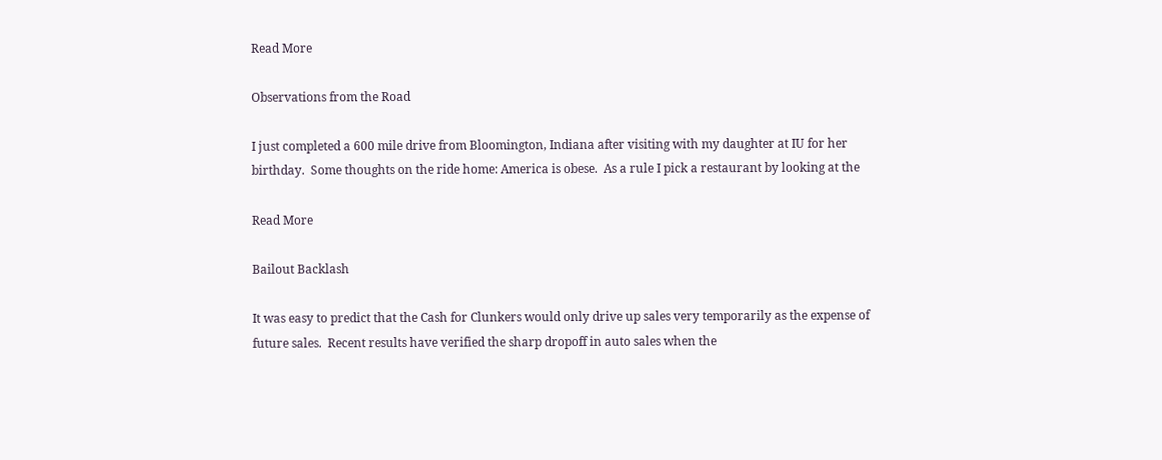Read More

Observations from the Road

I just completed a 600 mile drive from Bloomington, Indiana after visiting with my daughter at IU for her birthday.  Some thoughts on the ride home: America is obese.  As a rule I pick a restaurant by looking at the

Read More

Bailout Backlash

It was easy to predict that the Cash for Clunkers would only drive up sales very temporarily as the expense of future sales.  Recent results have verified the sharp dropoff in auto sales when the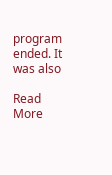program ended. It was also

Read More